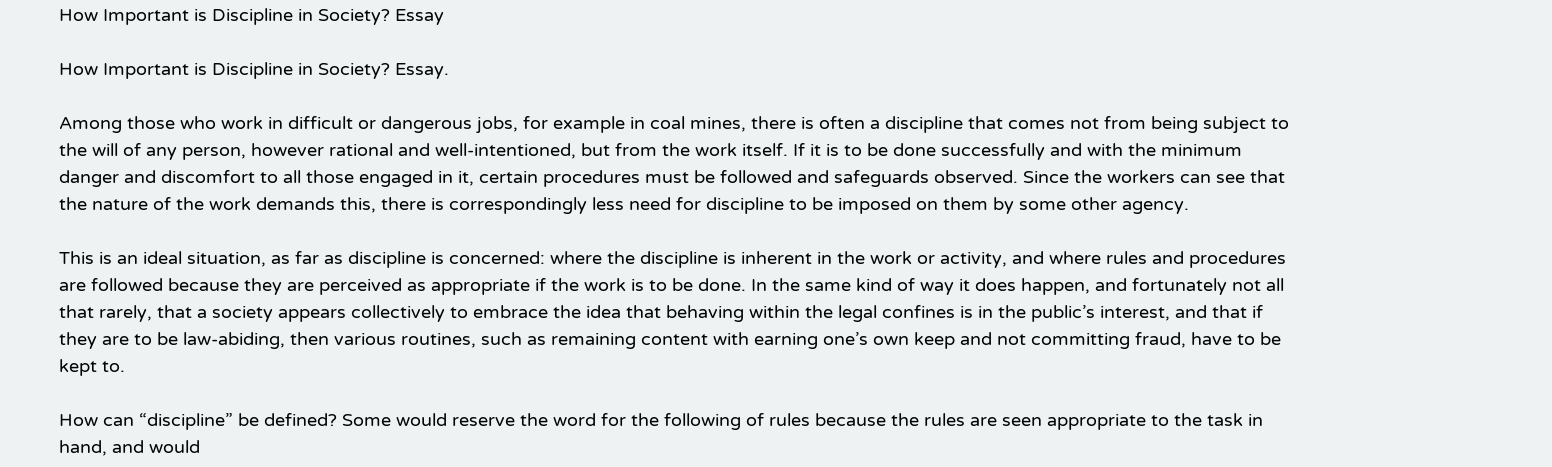How Important is Discipline in Society? Essay

How Important is Discipline in Society? Essay.

Among those who work in difficult or dangerous jobs, for example in coal mines, there is often a discipline that comes not from being subject to the will of any person, however rational and well-intentioned, but from the work itself. If it is to be done successfully and with the minimum danger and discomfort to all those engaged in it, certain procedures must be followed and safeguards observed. Since the workers can see that the nature of the work demands this, there is correspondingly less need for discipline to be imposed on them by some other agency.

This is an ideal situation, as far as discipline is concerned: where the discipline is inherent in the work or activity, and where rules and procedures are followed because they are perceived as appropriate if the work is to be done. In the same kind of way it does happen, and fortunately not all that rarely, that a society appears collectively to embrace the idea that behaving within the legal confines is in the public’s interest, and that if they are to be law-abiding, then various routines, such as remaining content with earning one’s own keep and not committing fraud, have to be kept to.

How can “discipline” be defined? Some would reserve the word for the following of rules because the rules are seen appropriate to the task in hand, and would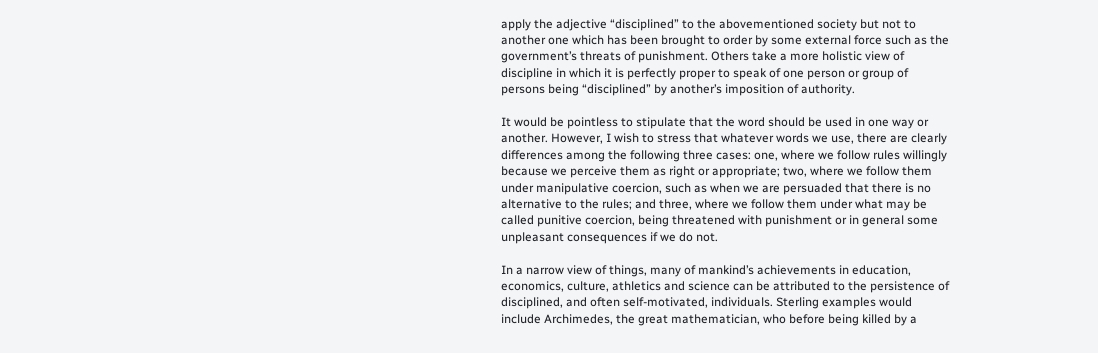apply the adjective “disciplined” to the abovementioned society but not to another one which has been brought to order by some external force such as the government’s threats of punishment. Others take a more holistic view of discipline in which it is perfectly proper to speak of one person or group of persons being “disciplined” by another’s imposition of authority.

It would be pointless to stipulate that the word should be used in one way or another. However, I wish to stress that whatever words we use, there are clearly differences among the following three cases: one, where we follow rules willingly because we perceive them as right or appropriate; two, where we follow them under manipulative coercion, such as when we are persuaded that there is no alternative to the rules; and three, where we follow them under what may be called punitive coercion, being threatened with punishment or in general some unpleasant consequences if we do not.

In a narrow view of things, many of mankind’s achievements in education, economics, culture, athletics and science can be attributed to the persistence of disciplined, and often self-motivated, individuals. Sterling examples would include Archimedes, the great mathematician, who before being killed by a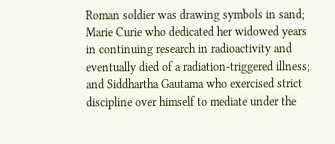Roman soldier was drawing symbols in sand; Marie Curie who dedicated her widowed years in continuing research in radioactivity and eventually died of a radiation-triggered illness; and Siddhartha Gautama who exercised strict discipline over himself to mediate under the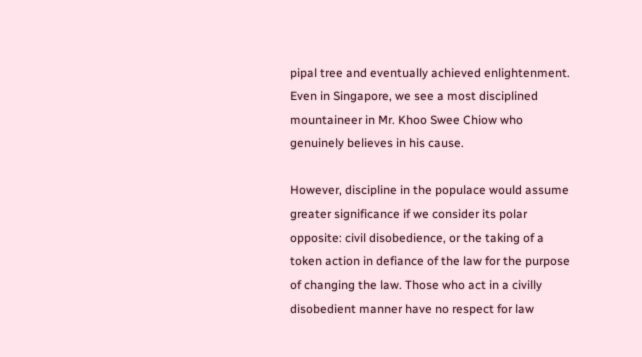pipal tree and eventually achieved enlightenment. Even in Singapore, we see a most disciplined mountaineer in Mr. Khoo Swee Chiow who genuinely believes in his cause.

However, discipline in the populace would assume greater significance if we consider its polar opposite: civil disobedience, or the taking of a token action in defiance of the law for the purpose of changing the law. Those who act in a civilly disobedient manner have no respect for law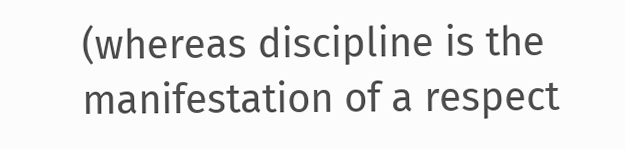(whereas discipline is the manifestation of a respect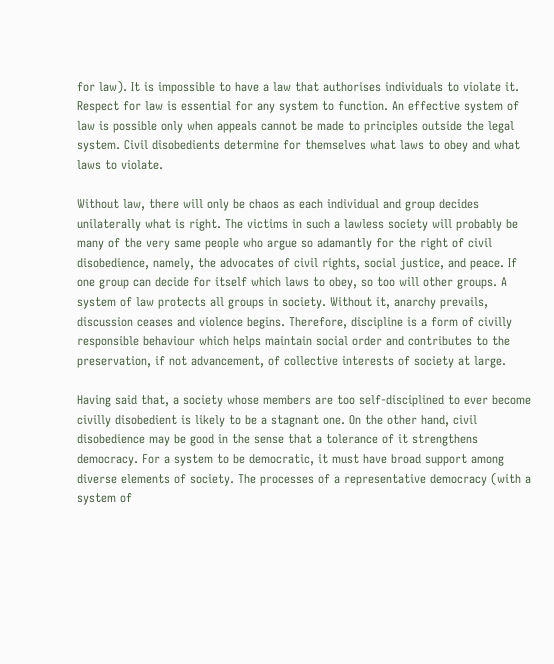for law). It is impossible to have a law that authorises individuals to violate it. Respect for law is essential for any system to function. An effective system of law is possible only when appeals cannot be made to principles outside the legal system. Civil disobedients determine for themselves what laws to obey and what laws to violate.

Without law, there will only be chaos as each individual and group decides unilaterally what is right. The victims in such a lawless society will probably be many of the very same people who argue so adamantly for the right of civil disobedience, namely, the advocates of civil rights, social justice, and peace. If one group can decide for itself which laws to obey, so too will other groups. A system of law protects all groups in society. Without it, anarchy prevails, discussion ceases and violence begins. Therefore, discipline is a form of civilly responsible behaviour which helps maintain social order and contributes to the preservation, if not advancement, of collective interests of society at large.

Having said that, a society whose members are too self-disciplined to ever become civilly disobedient is likely to be a stagnant one. On the other hand, civil disobedience may be good in the sense that a tolerance of it strengthens democracy. For a system to be democratic, it must have broad support among diverse elements of society. The processes of a representative democracy (with a system of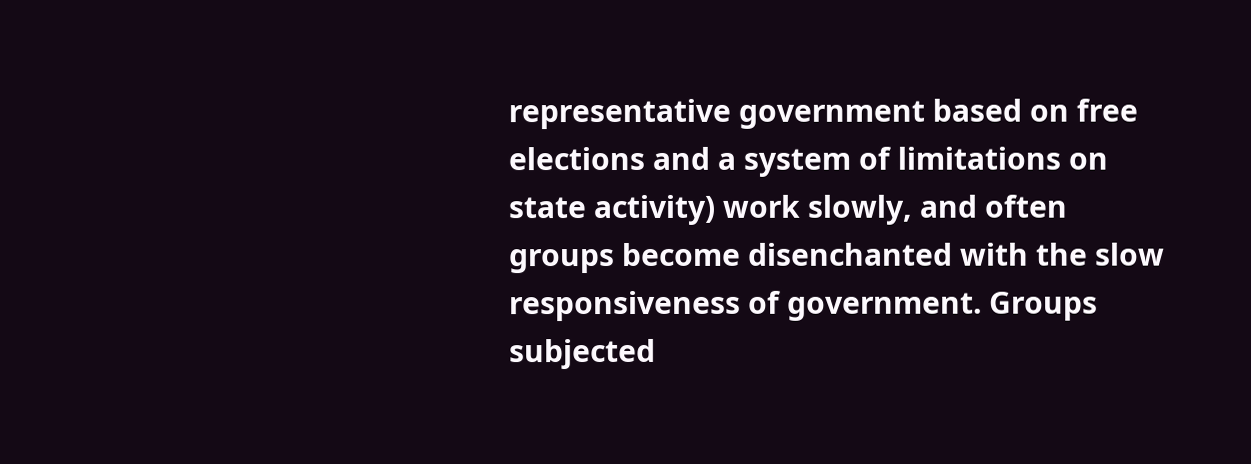representative government based on free elections and a system of limitations on state activity) work slowly, and often groups become disenchanted with the slow responsiveness of government. Groups subjected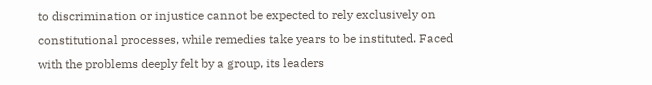to discrimination or injustice cannot be expected to rely exclusively on constitutional processes, while remedies take years to be instituted. Faced with the problems deeply felt by a group, its leaders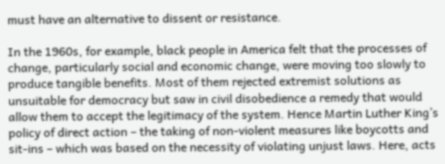must have an alternative to dissent or resistance.

In the 1960s, for example, black people in America felt that the processes of change, particularly social and economic change, were moving too slowly to produce tangible benefits. Most of them rejected extremist solutions as unsuitable for democracy but saw in civil disobedience a remedy that would allow them to accept the legitimacy of the system. Hence Martin Luther King’s policy of direct action – the taking of non-violent measures like boycotts and sit-ins – which was based on the necessity of violating unjust laws. Here, acts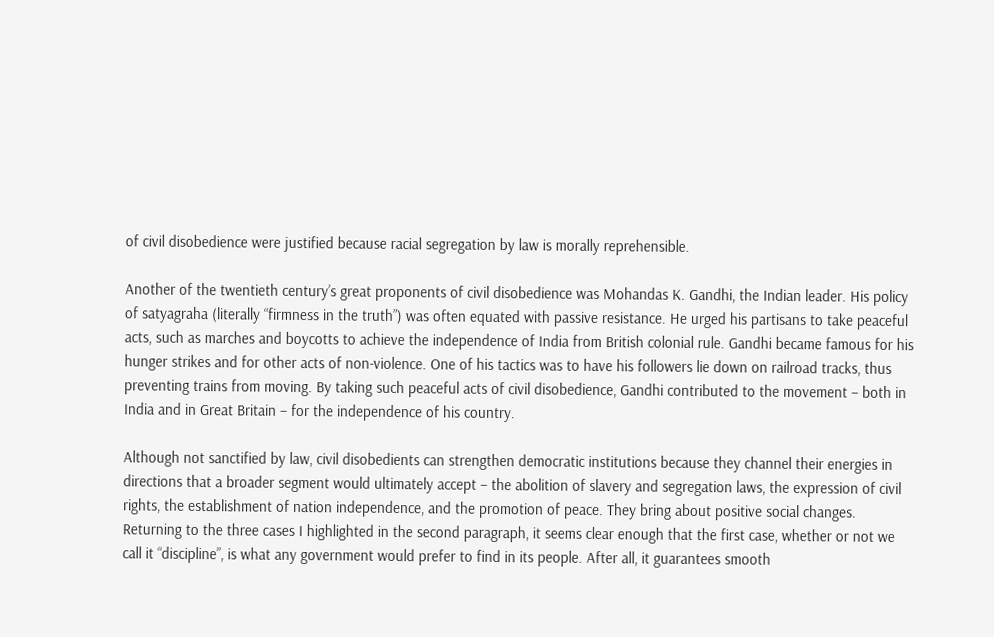of civil disobedience were justified because racial segregation by law is morally reprehensible.

Another of the twentieth century’s great proponents of civil disobedience was Mohandas K. Gandhi, the Indian leader. His policy of satyagraha (literally “firmness in the truth”) was often equated with passive resistance. He urged his partisans to take peaceful acts, such as marches and boycotts to achieve the independence of India from British colonial rule. Gandhi became famous for his hunger strikes and for other acts of non-violence. One of his tactics was to have his followers lie down on railroad tracks, thus preventing trains from moving. By taking such peaceful acts of civil disobedience, Gandhi contributed to the movement – both in India and in Great Britain – for the independence of his country.

Although not sanctified by law, civil disobedients can strengthen democratic institutions because they channel their energies in directions that a broader segment would ultimately accept – the abolition of slavery and segregation laws, the expression of civil rights, the establishment of nation independence, and the promotion of peace. They bring about positive social changes. Returning to the three cases I highlighted in the second paragraph, it seems clear enough that the first case, whether or not we call it “discipline”, is what any government would prefer to find in its people. After all, it guarantees smooth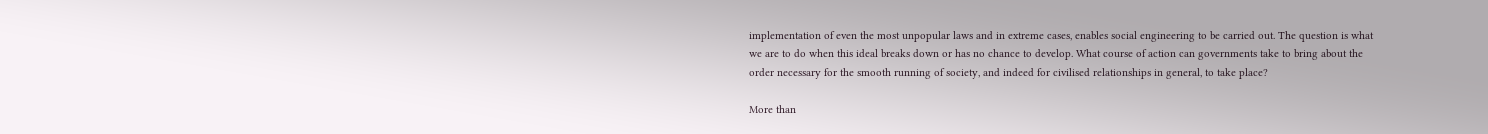implementation of even the most unpopular laws and in extreme cases, enables social engineering to be carried out. The question is what we are to do when this ideal breaks down or has no chance to develop. What course of action can governments take to bring about the order necessary for the smooth running of society, and indeed for civilised relationships in general, to take place?

More than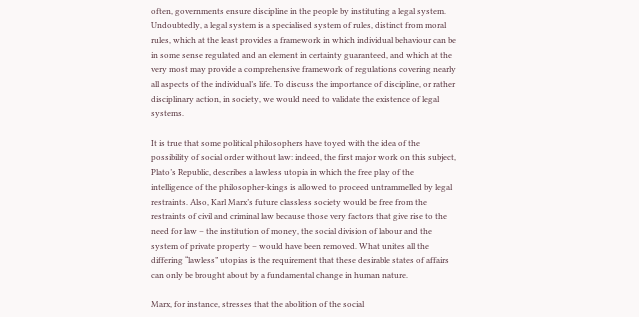often, governments ensure discipline in the people by instituting a legal system. Undoubtedly, a legal system is a specialised system of rules, distinct from moral rules, which at the least provides a framework in which individual behaviour can be in some sense regulated and an element in certainty guaranteed, and which at the very most may provide a comprehensive framework of regulations covering nearly all aspects of the individual’s life. To discuss the importance of discipline, or rather disciplinary action, in society, we would need to validate the existence of legal systems.

It is true that some political philosophers have toyed with the idea of the possibility of social order without law: indeed, the first major work on this subject, Plato’s Republic, describes a lawless utopia in which the free play of the intelligence of the philosopher-kings is allowed to proceed untrammelled by legal restraints. Also, Karl Marx’s future classless society would be free from the restraints of civil and criminal law because those very factors that give rise to the need for law – the institution of money, the social division of labour and the system of private property – would have been removed. What unites all the differing “lawless” utopias is the requirement that these desirable states of affairs can only be brought about by a fundamental change in human nature.

Marx, for instance, stresses that the abolition of the social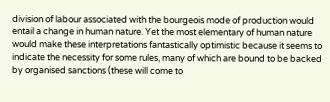division of labour associated with the bourgeois mode of production would entail a change in human nature. Yet the most elementary of human nature would make these interpretations fantastically optimistic because it seems to indicate the necessity for some rules, many of which are bound to be backed by organised sanctions (these will come to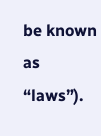be known as “laws”).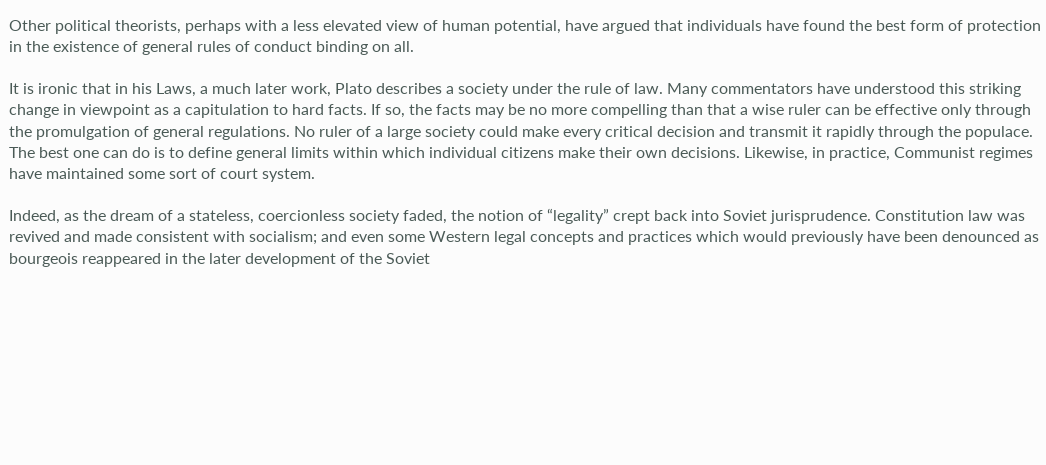Other political theorists, perhaps with a less elevated view of human potential, have argued that individuals have found the best form of protection in the existence of general rules of conduct binding on all.

It is ironic that in his Laws, a much later work, Plato describes a society under the rule of law. Many commentators have understood this striking change in viewpoint as a capitulation to hard facts. If so, the facts may be no more compelling than that a wise ruler can be effective only through the promulgation of general regulations. No ruler of a large society could make every critical decision and transmit it rapidly through the populace. The best one can do is to define general limits within which individual citizens make their own decisions. Likewise, in practice, Communist regimes have maintained some sort of court system.

Indeed, as the dream of a stateless, coercionless society faded, the notion of “legality” crept back into Soviet jurisprudence. Constitution law was revived and made consistent with socialism; and even some Western legal concepts and practices which would previously have been denounced as bourgeois reappeared in the later development of the Soviet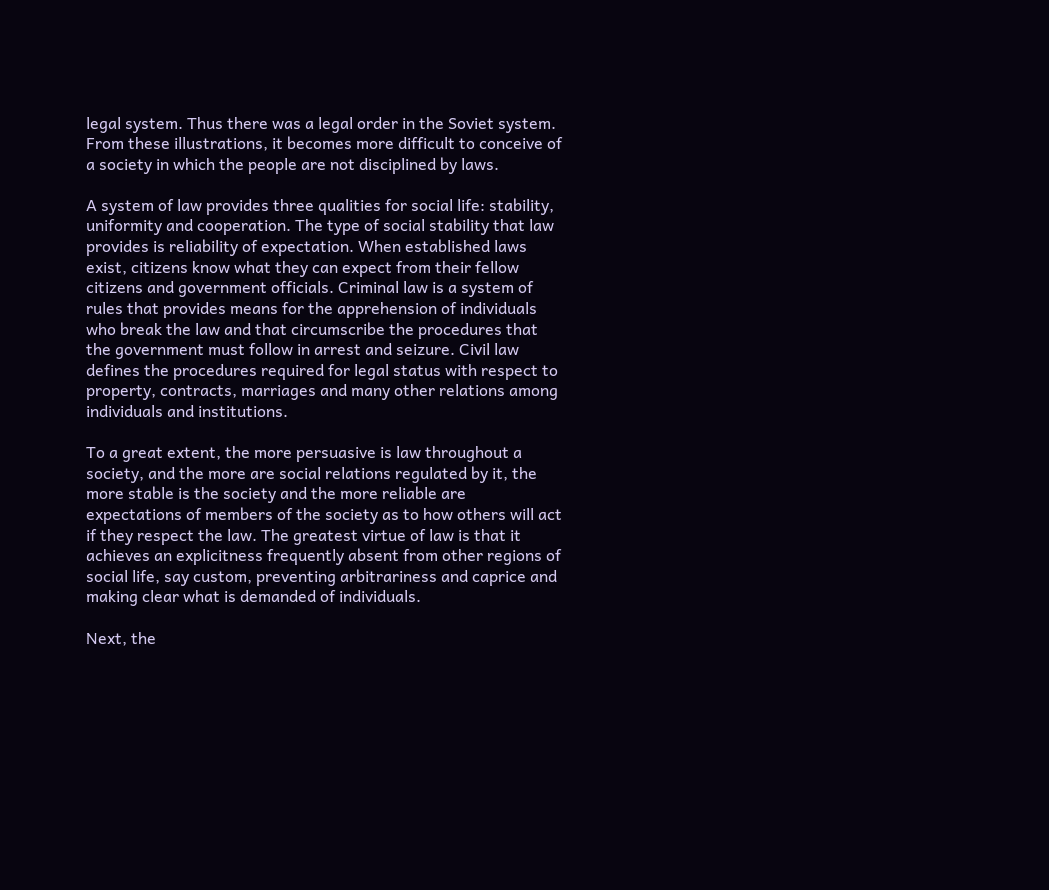legal system. Thus there was a legal order in the Soviet system. From these illustrations, it becomes more difficult to conceive of a society in which the people are not disciplined by laws.

A system of law provides three qualities for social life: stability, uniformity and cooperation. The type of social stability that law provides is reliability of expectation. When established laws exist, citizens know what they can expect from their fellow citizens and government officials. Criminal law is a system of rules that provides means for the apprehension of individuals who break the law and that circumscribe the procedures that the government must follow in arrest and seizure. Civil law defines the procedures required for legal status with respect to property, contracts, marriages and many other relations among individuals and institutions.

To a great extent, the more persuasive is law throughout a society, and the more are social relations regulated by it, the more stable is the society and the more reliable are expectations of members of the society as to how others will act if they respect the law. The greatest virtue of law is that it achieves an explicitness frequently absent from other regions of social life, say custom, preventing arbitrariness and caprice and making clear what is demanded of individuals.

Next, the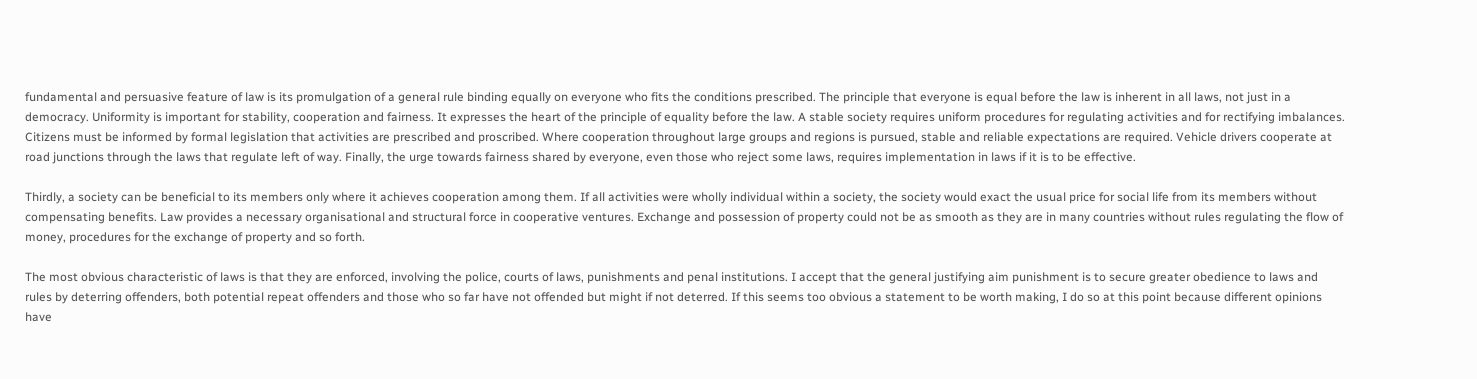fundamental and persuasive feature of law is its promulgation of a general rule binding equally on everyone who fits the conditions prescribed. The principle that everyone is equal before the law is inherent in all laws, not just in a democracy. Uniformity is important for stability, cooperation and fairness. It expresses the heart of the principle of equality before the law. A stable society requires uniform procedures for regulating activities and for rectifying imbalances. Citizens must be informed by formal legislation that activities are prescribed and proscribed. Where cooperation throughout large groups and regions is pursued, stable and reliable expectations are required. Vehicle drivers cooperate at road junctions through the laws that regulate left of way. Finally, the urge towards fairness shared by everyone, even those who reject some laws, requires implementation in laws if it is to be effective.

Thirdly, a society can be beneficial to its members only where it achieves cooperation among them. If all activities were wholly individual within a society, the society would exact the usual price for social life from its members without compensating benefits. Law provides a necessary organisational and structural force in cooperative ventures. Exchange and possession of property could not be as smooth as they are in many countries without rules regulating the flow of money, procedures for the exchange of property and so forth.

The most obvious characteristic of laws is that they are enforced, involving the police, courts of laws, punishments and penal institutions. I accept that the general justifying aim punishment is to secure greater obedience to laws and rules by deterring offenders, both potential repeat offenders and those who so far have not offended but might if not deterred. If this seems too obvious a statement to be worth making, I do so at this point because different opinions have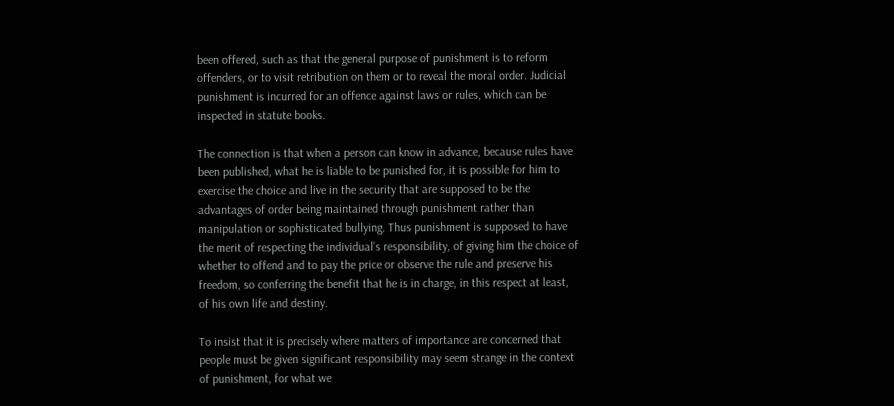been offered, such as that the general purpose of punishment is to reform offenders, or to visit retribution on them or to reveal the moral order. Judicial punishment is incurred for an offence against laws or rules, which can be inspected in statute books.

The connection is that when a person can know in advance, because rules have been published, what he is liable to be punished for, it is possible for him to exercise the choice and live in the security that are supposed to be the advantages of order being maintained through punishment rather than manipulation or sophisticated bullying. Thus punishment is supposed to have the merit of respecting the individual’s responsibility, of giving him the choice of whether to offend and to pay the price or observe the rule and preserve his freedom, so conferring the benefit that he is in charge, in this respect at least, of his own life and destiny.

To insist that it is precisely where matters of importance are concerned that people must be given significant responsibility may seem strange in the context of punishment, for what we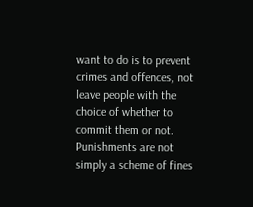want to do is to prevent crimes and offences, not leave people with the choice of whether to commit them or not. Punishments are not simply a scheme of fines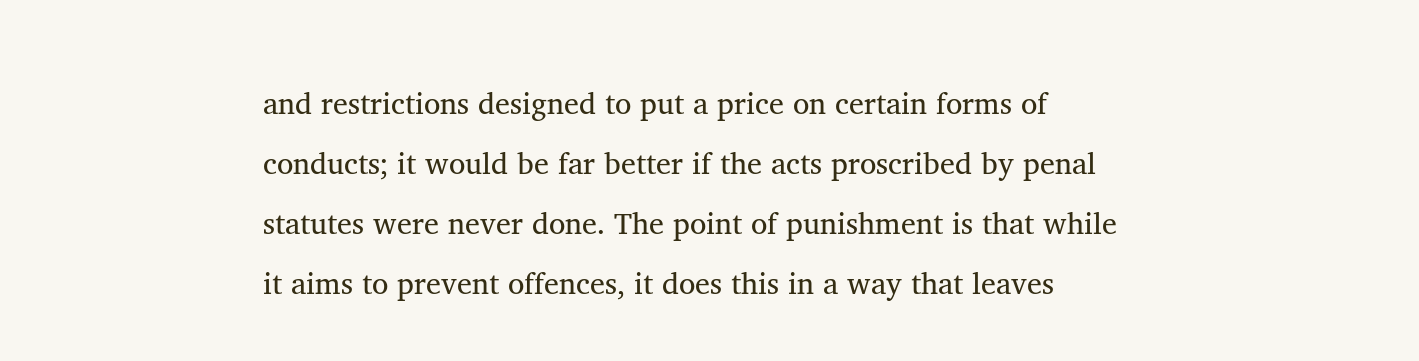and restrictions designed to put a price on certain forms of conducts; it would be far better if the acts proscribed by penal statutes were never done. The point of punishment is that while it aims to prevent offences, it does this in a way that leaves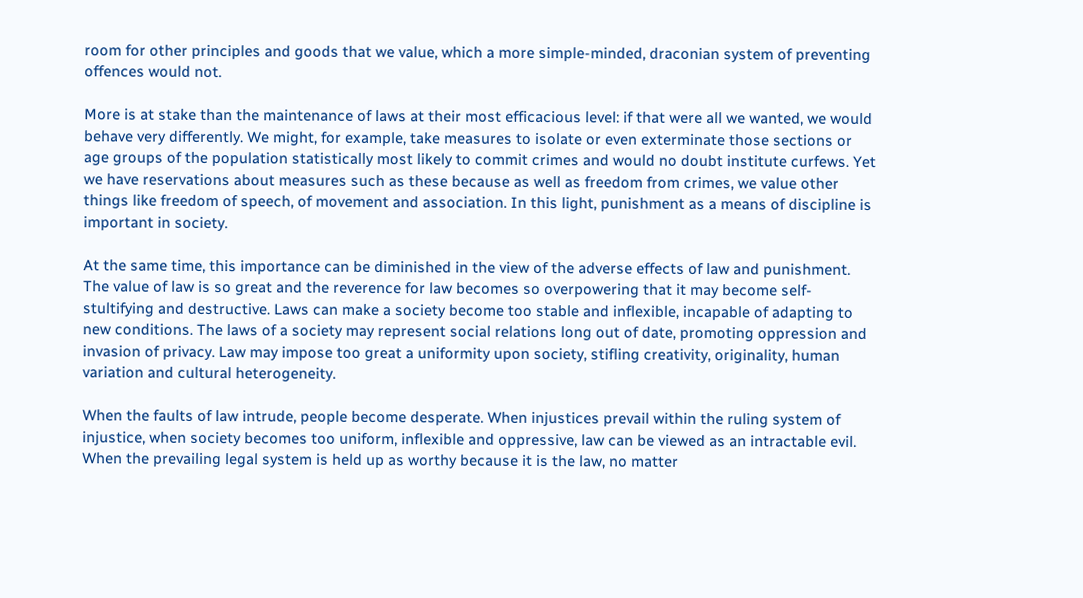room for other principles and goods that we value, which a more simple-minded, draconian system of preventing offences would not.

More is at stake than the maintenance of laws at their most efficacious level: if that were all we wanted, we would behave very differently. We might, for example, take measures to isolate or even exterminate those sections or age groups of the population statistically most likely to commit crimes and would no doubt institute curfews. Yet we have reservations about measures such as these because as well as freedom from crimes, we value other things like freedom of speech, of movement and association. In this light, punishment as a means of discipline is important in society.

At the same time, this importance can be diminished in the view of the adverse effects of law and punishment. The value of law is so great and the reverence for law becomes so overpowering that it may become self-stultifying and destructive. Laws can make a society become too stable and inflexible, incapable of adapting to new conditions. The laws of a society may represent social relations long out of date, promoting oppression and invasion of privacy. Law may impose too great a uniformity upon society, stifling creativity, originality, human variation and cultural heterogeneity.

When the faults of law intrude, people become desperate. When injustices prevail within the ruling system of injustice, when society becomes too uniform, inflexible and oppressive, law can be viewed as an intractable evil. When the prevailing legal system is held up as worthy because it is the law, no matter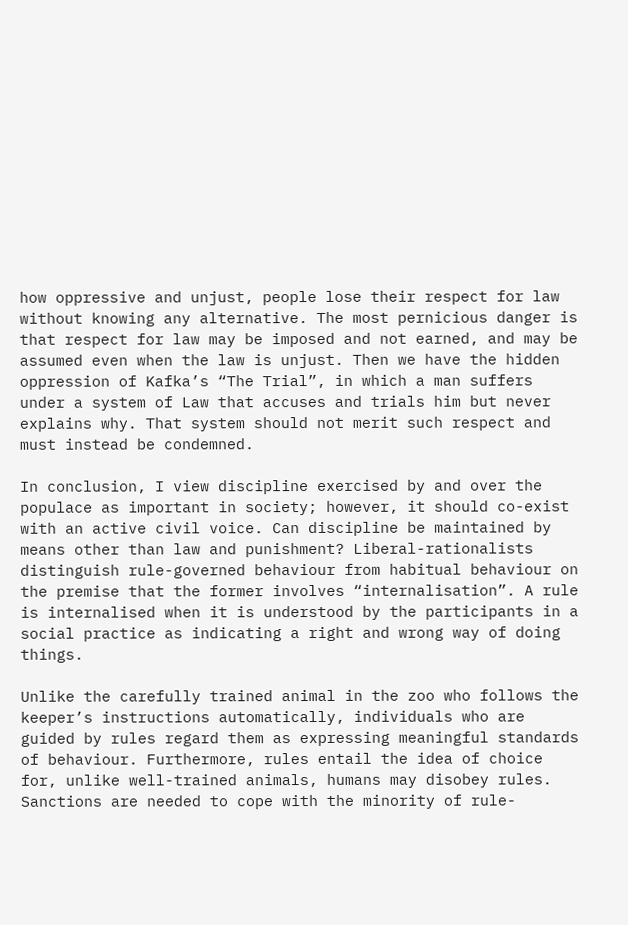how oppressive and unjust, people lose their respect for law without knowing any alternative. The most pernicious danger is that respect for law may be imposed and not earned, and may be assumed even when the law is unjust. Then we have the hidden oppression of Kafka’s “The Trial”, in which a man suffers under a system of Law that accuses and trials him but never explains why. That system should not merit such respect and must instead be condemned.

In conclusion, I view discipline exercised by and over the populace as important in society; however, it should co-exist with an active civil voice. Can discipline be maintained by means other than law and punishment? Liberal-rationalists distinguish rule-governed behaviour from habitual behaviour on the premise that the former involves “internalisation”. A rule is internalised when it is understood by the participants in a social practice as indicating a right and wrong way of doing things.

Unlike the carefully trained animal in the zoo who follows the keeper’s instructions automatically, individuals who are guided by rules regard them as expressing meaningful standards of behaviour. Furthermore, rules entail the idea of choice for, unlike well-trained animals, humans may disobey rules. Sanctions are needed to cope with the minority of rule-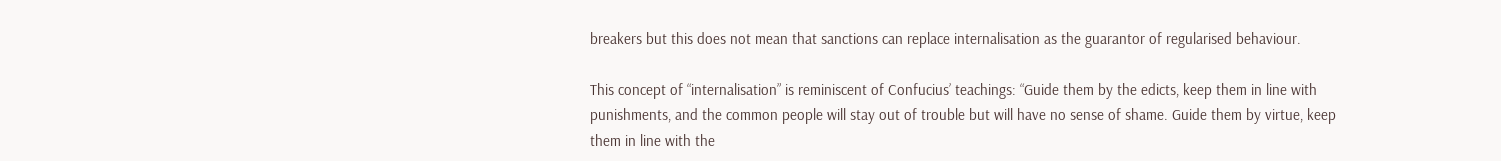breakers but this does not mean that sanctions can replace internalisation as the guarantor of regularised behaviour.

This concept of “internalisation” is reminiscent of Confucius’ teachings: “Guide them by the edicts, keep them in line with punishments, and the common people will stay out of trouble but will have no sense of shame. Guide them by virtue, keep them in line with the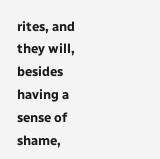rites, and they will, besides having a sense of shame,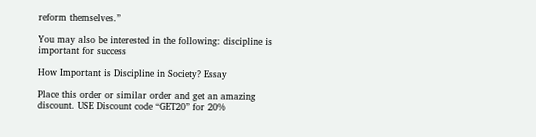reform themselves.”

You may also be interested in the following: discipline is important for success

How Important is Discipline in Society? Essay

Place this order or similar order and get an amazing discount. USE Discount code “GET20” for 20%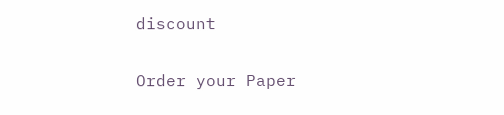discount

Order your Paper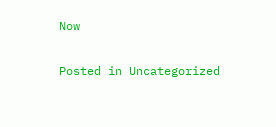Now

Posted in Uncategorized